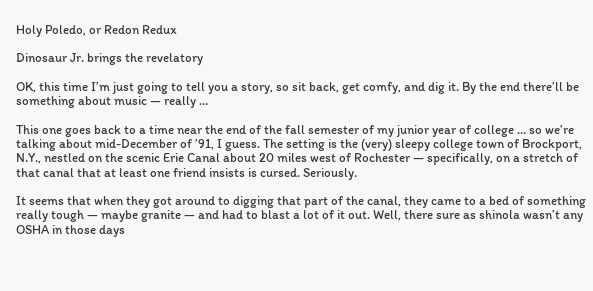Holy Poledo, or Redon Redux

Dinosaur Jr. brings the revelatory

OK, this time I’m just going to tell you a story, so sit back, get comfy, and dig it. By the end there’ll be something about music — really …

This one goes back to a time near the end of the fall semester of my junior year of college … so we’re talking about mid-December of ’91, I guess. The setting is the (very) sleepy college town of Brockport, N.Y., nestled on the scenic Erie Canal about 20 miles west of Rochester — specifically, on a stretch of that canal that at least one friend insists is cursed. Seriously.

It seems that when they got around to digging that part of the canal, they came to a bed of something really tough — maybe granite — and had to blast a lot of it out. Well, there sure as shinola wasn’t any OSHA in those days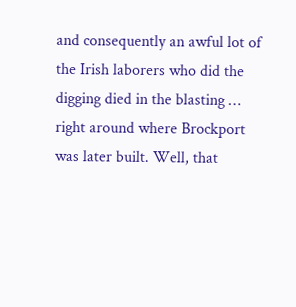and consequently an awful lot of the Irish laborers who did the digging died in the blasting … right around where Brockport was later built. Well, that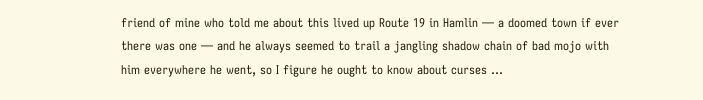friend of mine who told me about this lived up Route 19 in Hamlin — a doomed town if ever there was one — and he always seemed to trail a jangling shadow chain of bad mojo with him everywhere he went, so I figure he ought to know about curses …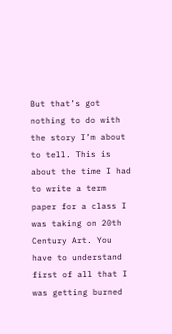But that’s got nothing to do with the story I’m about to tell. This is about the time I had to write a term paper for a class I was taking on 20th Century Art. You have to understand first of all that I was getting burned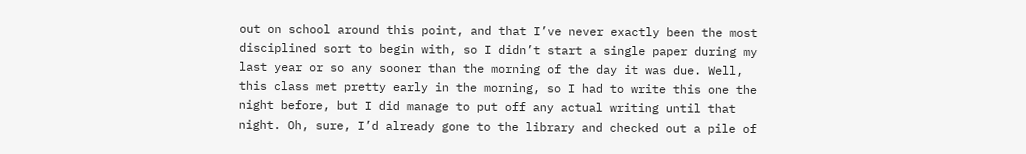out on school around this point, and that I’ve never exactly been the most disciplined sort to begin with, so I didn’t start a single paper during my last year or so any sooner than the morning of the day it was due. Well, this class met pretty early in the morning, so I had to write this one the night before, but I did manage to put off any actual writing until that night. Oh, sure, I’d already gone to the library and checked out a pile of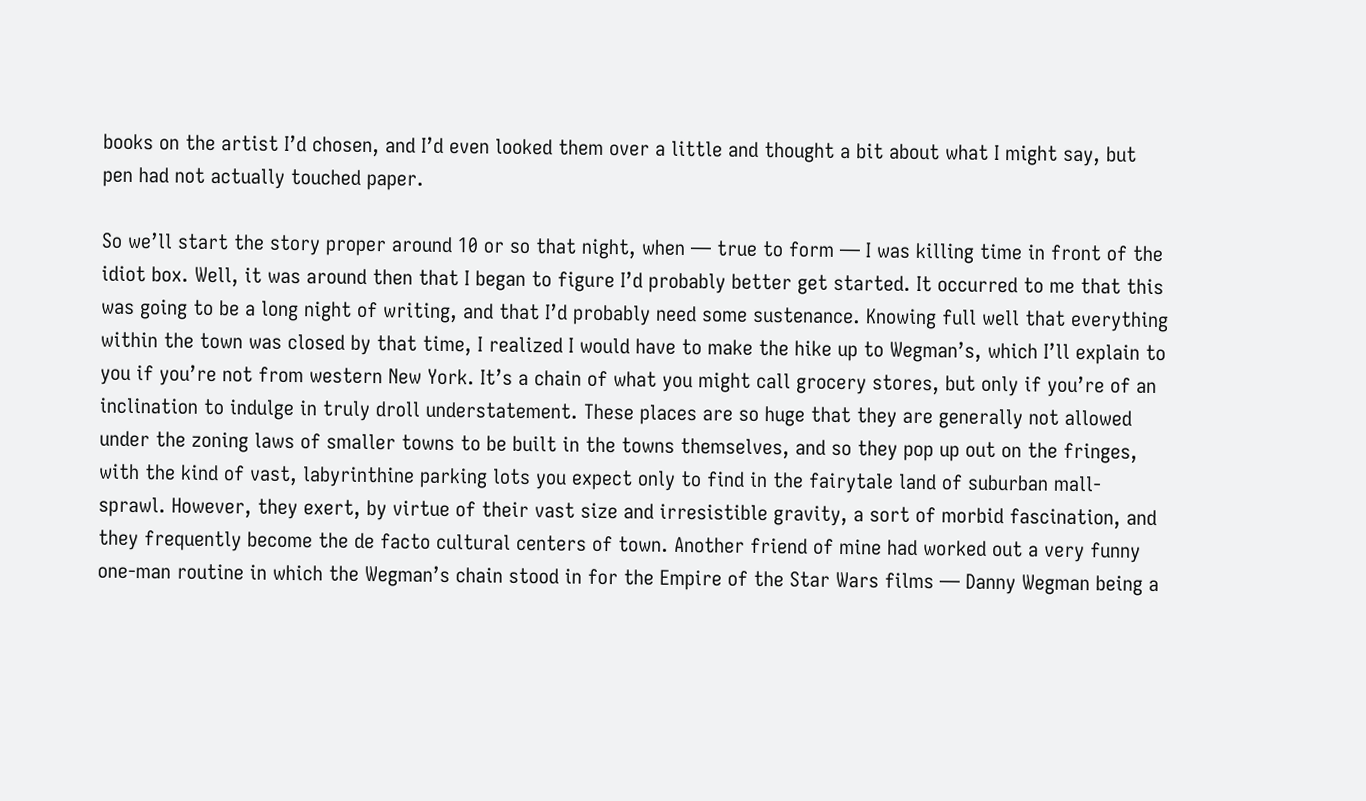books on the artist I’d chosen, and I’d even looked them over a little and thought a bit about what I might say, but pen had not actually touched paper.

So we’ll start the story proper around 10 or so that night, when — true to form — I was killing time in front of the idiot box. Well, it was around then that I began to figure I’d probably better get started. It occurred to me that this was going to be a long night of writing, and that I’d probably need some sustenance. Knowing full well that everything within the town was closed by that time, I realized I would have to make the hike up to Wegman’s, which I’ll explain to you if you’re not from western New York. It’s a chain of what you might call grocery stores, but only if you’re of an inclination to indulge in truly droll understatement. These places are so huge that they are generally not allowed under the zoning laws of smaller towns to be built in the towns themselves, and so they pop up out on the fringes, with the kind of vast, labyrinthine parking lots you expect only to find in the fairytale land of suburban mall-sprawl. However, they exert, by virtue of their vast size and irresistible gravity, a sort of morbid fascination, and they frequently become the de facto cultural centers of town. Another friend of mine had worked out a very funny one-man routine in which the Wegman’s chain stood in for the Empire of the Star Wars films — Danny Wegman being a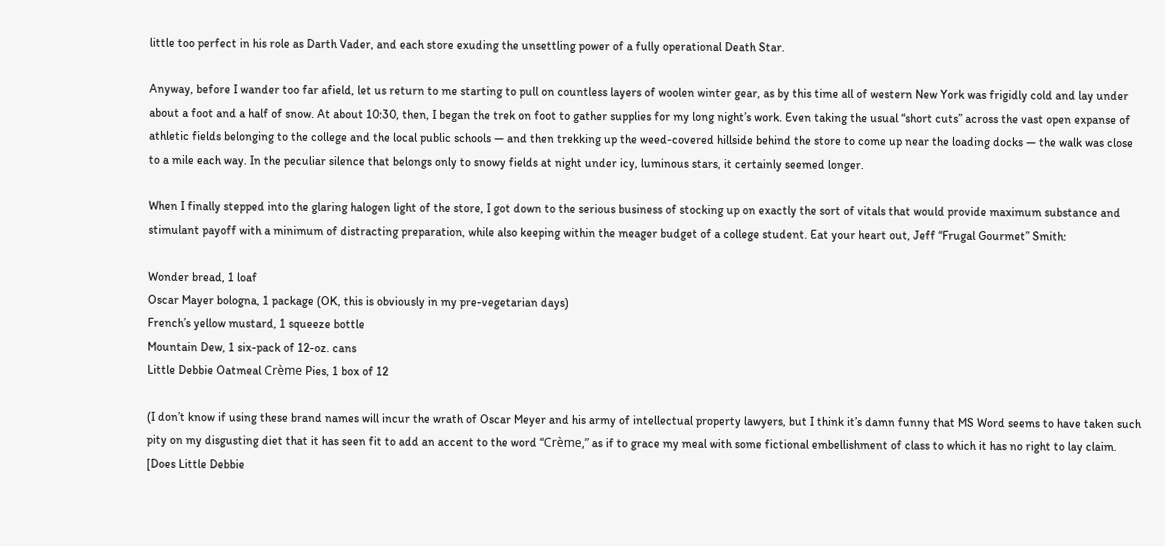little too perfect in his role as Darth Vader, and each store exuding the unsettling power of a fully operational Death Star.

Anyway, before I wander too far afield, let us return to me starting to pull on countless layers of woolen winter gear, as by this time all of western New York was frigidly cold and lay under about a foot and a half of snow. At about 10:30, then, I began the trek on foot to gather supplies for my long night’s work. Even taking the usual “short cuts” across the vast open expanse of athletic fields belonging to the college and the local public schools — and then trekking up the weed-covered hillside behind the store to come up near the loading docks — the walk was close to a mile each way. In the peculiar silence that belongs only to snowy fields at night under icy, luminous stars, it certainly seemed longer.

When I finally stepped into the glaring halogen light of the store, I got down to the serious business of stocking up on exactly the sort of vitals that would provide maximum substance and stimulant payoff with a minimum of distracting preparation, while also keeping within the meager budget of a college student. Eat your heart out, Jeff “Frugal Gourmet” Smith:

Wonder bread, 1 loaf
Oscar Mayer bologna, 1 package (OK, this is obviously in my pre-vegetarian days)
French’s yellow mustard, 1 squeeze bottle
Mountain Dew, 1 six-pack of 12-oz. cans
Little Debbie Oatmeal Crème Pies, 1 box of 12

(I don’t know if using these brand names will incur the wrath of Oscar Meyer and his army of intellectual property lawyers, but I think it’s damn funny that MS Word seems to have taken such pity on my disgusting diet that it has seen fit to add an accent to the word “Crème,” as if to grace my meal with some fictional embellishment of class to which it has no right to lay claim. [Does Little Debbie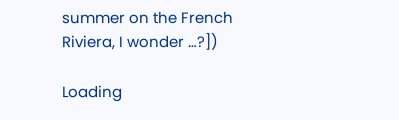summer on the French Riviera, I wonder …?])

Loading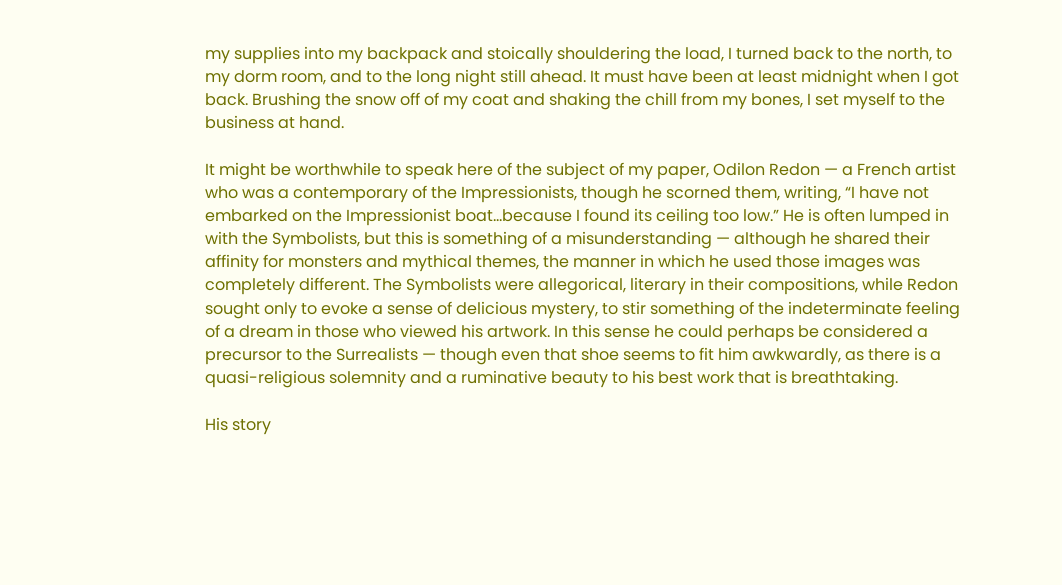my supplies into my backpack and stoically shouldering the load, I turned back to the north, to my dorm room, and to the long night still ahead. It must have been at least midnight when I got back. Brushing the snow off of my coat and shaking the chill from my bones, I set myself to the business at hand.

It might be worthwhile to speak here of the subject of my paper, Odilon Redon — a French artist who was a contemporary of the Impressionists, though he scorned them, writing, “I have not embarked on the Impressionist boat…because I found its ceiling too low.” He is often lumped in with the Symbolists, but this is something of a misunderstanding — although he shared their affinity for monsters and mythical themes, the manner in which he used those images was completely different. The Symbolists were allegorical, literary in their compositions, while Redon sought only to evoke a sense of delicious mystery, to stir something of the indeterminate feeling of a dream in those who viewed his artwork. In this sense he could perhaps be considered a precursor to the Surrealists — though even that shoe seems to fit him awkwardly, as there is a quasi-religious solemnity and a ruminative beauty to his best work that is breathtaking.

His story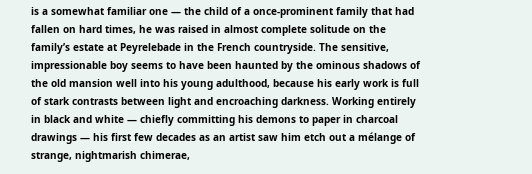is a somewhat familiar one — the child of a once-prominent family that had fallen on hard times, he was raised in almost complete solitude on the family’s estate at Peyrelebade in the French countryside. The sensitive, impressionable boy seems to have been haunted by the ominous shadows of the old mansion well into his young adulthood, because his early work is full of stark contrasts between light and encroaching darkness. Working entirely in black and white — chiefly committing his demons to paper in charcoal drawings — his first few decades as an artist saw him etch out a mélange of strange, nightmarish chimerae,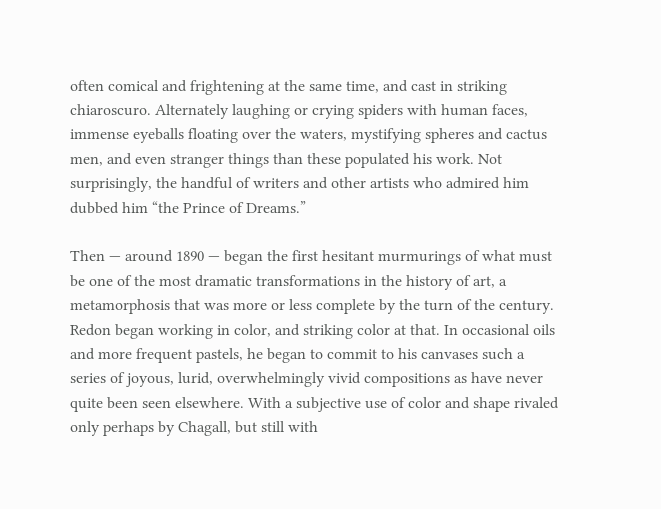often comical and frightening at the same time, and cast in striking chiaroscuro. Alternately laughing or crying spiders with human faces, immense eyeballs floating over the waters, mystifying spheres and cactus men, and even stranger things than these populated his work. Not surprisingly, the handful of writers and other artists who admired him dubbed him “the Prince of Dreams.”

Then — around 1890 — began the first hesitant murmurings of what must be one of the most dramatic transformations in the history of art, a metamorphosis that was more or less complete by the turn of the century. Redon began working in color, and striking color at that. In occasional oils and more frequent pastels, he began to commit to his canvases such a series of joyous, lurid, overwhelmingly vivid compositions as have never quite been seen elsewhere. With a subjective use of color and shape rivaled only perhaps by Chagall, but still with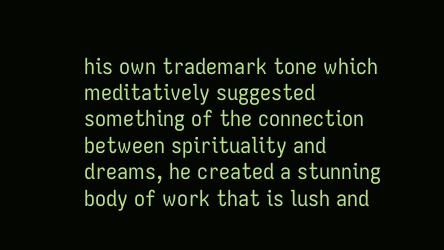his own trademark tone which meditatively suggested something of the connection between spirituality and dreams, he created a stunning body of work that is lush and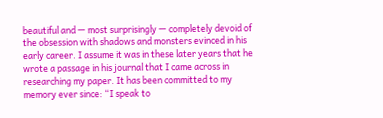beautiful and — most surprisingly — completely devoid of the obsession with shadows and monsters evinced in his early career. I assume it was in these later years that he wrote a passage in his journal that I came across in researching my paper. It has been committed to my memory ever since: “I speak to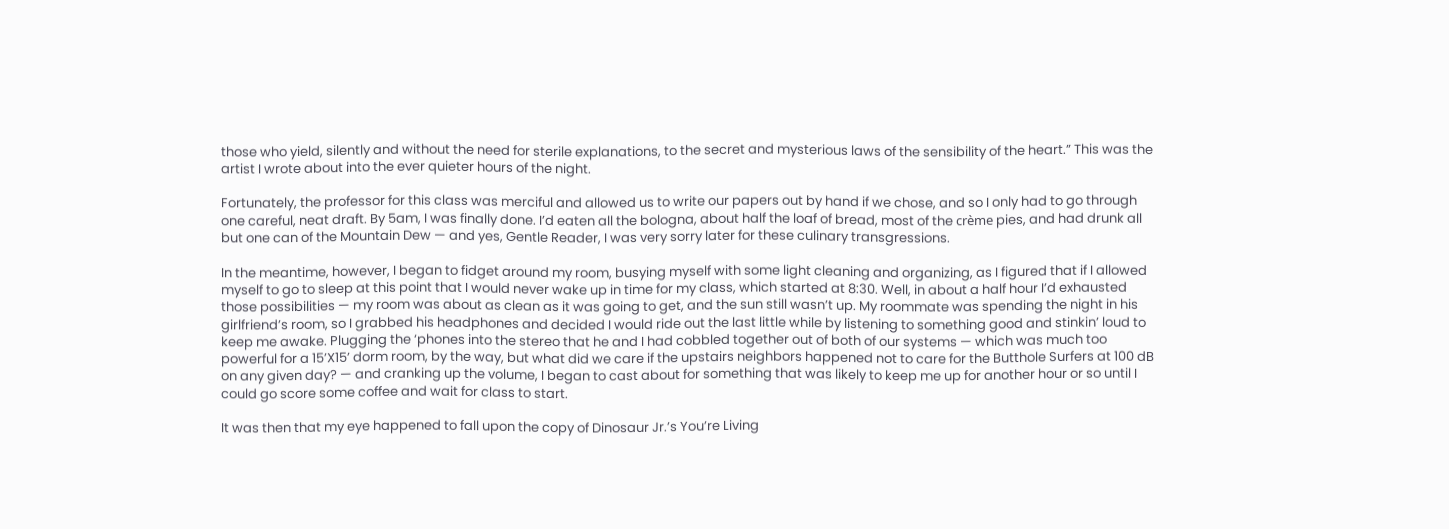those who yield, silently and without the need for sterile explanations, to the secret and mysterious laws of the sensibility of the heart.” This was the artist I wrote about into the ever quieter hours of the night.

Fortunately, the professor for this class was merciful and allowed us to write our papers out by hand if we chose, and so I only had to go through one careful, neat draft. By 5am, I was finally done. I’d eaten all the bologna, about half the loaf of bread, most of the crème pies, and had drunk all but one can of the Mountain Dew — and yes, Gentle Reader, I was very sorry later for these culinary transgressions.

In the meantime, however, I began to fidget around my room, busying myself with some light cleaning and organizing, as I figured that if I allowed myself to go to sleep at this point that I would never wake up in time for my class, which started at 8:30. Well, in about a half hour I’d exhausted those possibilities — my room was about as clean as it was going to get, and the sun still wasn’t up. My roommate was spending the night in his girlfriend’s room, so I grabbed his headphones and decided I would ride out the last little while by listening to something good and stinkin’ loud to keep me awake. Plugging the ‘phones into the stereo that he and I had cobbled together out of both of our systems — which was much too powerful for a 15’X15’ dorm room, by the way, but what did we care if the upstairs neighbors happened not to care for the Butthole Surfers at 100 dB on any given day? — and cranking up the volume, I began to cast about for something that was likely to keep me up for another hour or so until I could go score some coffee and wait for class to start.

It was then that my eye happened to fall upon the copy of Dinosaur Jr.’s You’re Living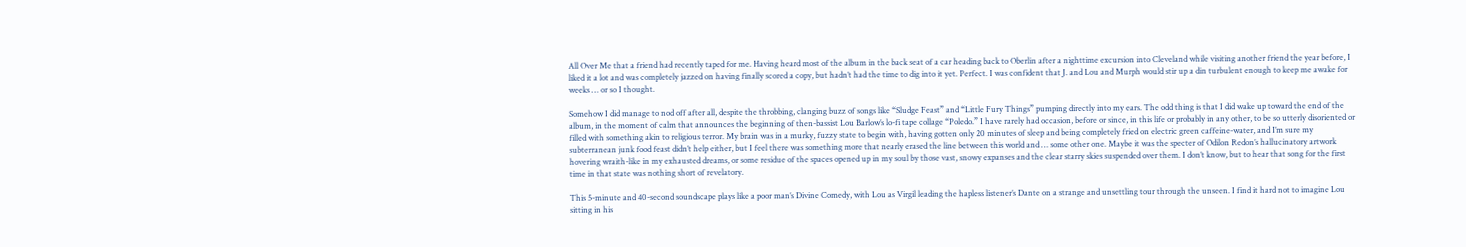All Over Me that a friend had recently taped for me. Having heard most of the album in the back seat of a car heading back to Oberlin after a nighttime excursion into Cleveland while visiting another friend the year before, I liked it a lot and was completely jazzed on having finally scored a copy, but hadn’t had the time to dig into it yet. Perfect. I was confident that J. and Lou and Murph would stir up a din turbulent enough to keep me awake for weeks … or so I thought.

Somehow I did manage to nod off after all, despite the throbbing, clanging buzz of songs like “Sludge Feast” and “Little Fury Things” pumping directly into my ears. The odd thing is that I did wake up toward the end of the album, in the moment of calm that announces the beginning of then-bassist Lou Barlow’s lo-fi tape collage “Poledo.” I have rarely had occasion, before or since, in this life or probably in any other, to be so utterly disoriented or filled with something akin to religious terror. My brain was in a murky, fuzzy state to begin with, having gotten only 20 minutes of sleep and being completely fried on electric green caffeine-water, and I’m sure my subterranean junk food feast didn’t help either, but I feel there was something more that nearly erased the line between this world and … some other one. Maybe it was the specter of Odilon Redon’s hallucinatory artwork hovering wraith-like in my exhausted dreams, or some residue of the spaces opened up in my soul by those vast, snowy expanses and the clear starry skies suspended over them. I don’t know, but to hear that song for the first time in that state was nothing short of revelatory.

This 5-minute and 40-second soundscape plays like a poor man’s Divine Comedy, with Lou as Virgil leading the hapless listener’s Dante on a strange and unsettling tour through the unseen. I find it hard not to imagine Lou sitting in his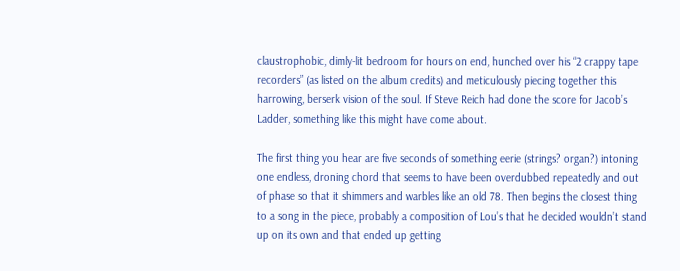claustrophobic, dimly-lit bedroom for hours on end, hunched over his “2 crappy tape recorders” (as listed on the album credits) and meticulously piecing together this harrowing, berserk vision of the soul. If Steve Reich had done the score for Jacob’s Ladder, something like this might have come about.

The first thing you hear are five seconds of something eerie (strings? organ?) intoning one endless, droning chord that seems to have been overdubbed repeatedly and out of phase so that it shimmers and warbles like an old 78. Then begins the closest thing to a song in the piece, probably a composition of Lou’s that he decided wouldn’t stand up on its own and that ended up getting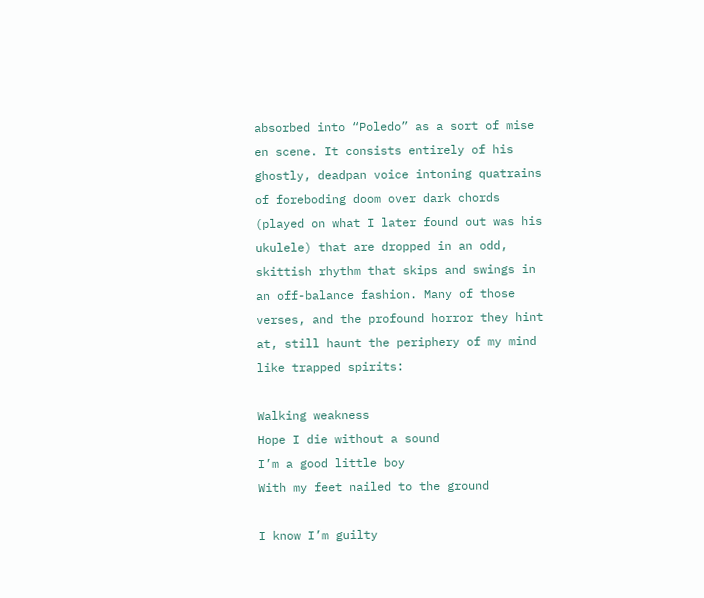absorbed into “Poledo” as a sort of mise en scene. It consists entirely of his ghostly, deadpan voice intoning quatrains of foreboding doom over dark chords (played on what I later found out was his ukulele) that are dropped in an odd, skittish rhythm that skips and swings in an off-balance fashion. Many of those verses, and the profound horror they hint at, still haunt the periphery of my mind like trapped spirits:

Walking weakness
Hope I die without a sound
I’m a good little boy
With my feet nailed to the ground

I know I’m guilty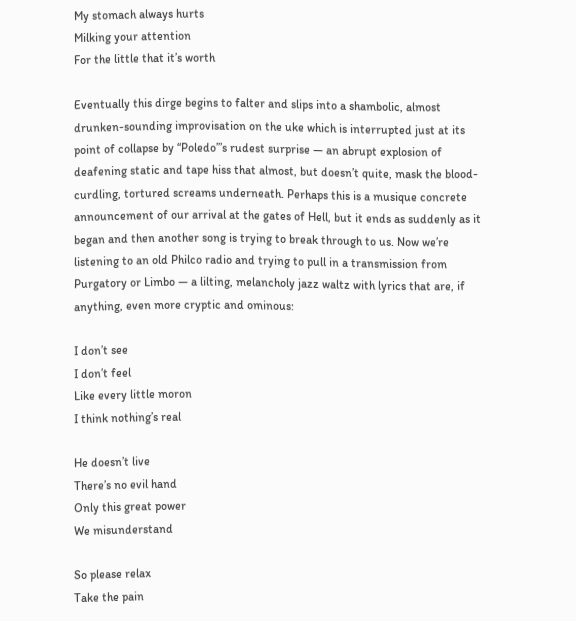My stomach always hurts
Milking your attention
For the little that it’s worth

Eventually this dirge begins to falter and slips into a shambolic, almost drunken-sounding improvisation on the uke which is interrupted just at its point of collapse by “Poledo’”s rudest surprise — an abrupt explosion of deafening static and tape hiss that almost, but doesn’t quite, mask the blood-curdling, tortured screams underneath. Perhaps this is a musique concrete announcement of our arrival at the gates of Hell, but it ends as suddenly as it began and then another song is trying to break through to us. Now we’re listening to an old Philco radio and trying to pull in a transmission from Purgatory or Limbo — a lilting, melancholy jazz waltz with lyrics that are, if anything, even more cryptic and ominous:

I don’t see
I don’t feel
Like every little moron
I think nothing’s real

He doesn’t live
There’s no evil hand
Only this great power
We misunderstand

So please relax
Take the pain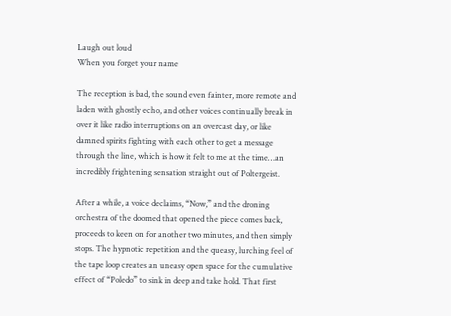Laugh out loud
When you forget your name

The reception is bad, the sound even fainter, more remote and laden with ghostly echo, and other voices continually break in over it like radio interruptions on an overcast day, or like damned spirits fighting with each other to get a message through the line, which is how it felt to me at the time…an incredibly frightening sensation straight out of Poltergeist.

After a while, a voice declaims, “Now,” and the droning orchestra of the doomed that opened the piece comes back, proceeds to keen on for another two minutes, and then simply stops. The hypnotic repetition and the queasy, lurching feel of the tape loop creates an uneasy open space for the cumulative effect of “Poledo” to sink in deep and take hold. That first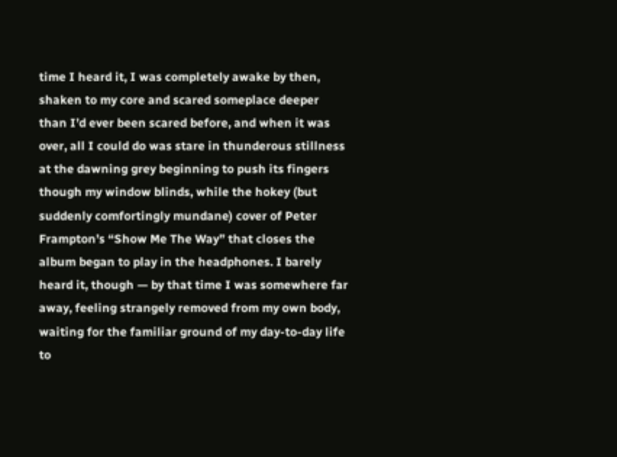time I heard it, I was completely awake by then, shaken to my core and scared someplace deeper than I’d ever been scared before, and when it was over, all I could do was stare in thunderous stillness at the dawning grey beginning to push its fingers though my window blinds, while the hokey (but suddenly comfortingly mundane) cover of Peter Frampton’s “Show Me The Way” that closes the album began to play in the headphones. I barely heard it, though — by that time I was somewhere far away, feeling strangely removed from my own body, waiting for the familiar ground of my day-to-day life to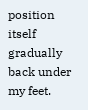position itself gradually back under my feet.